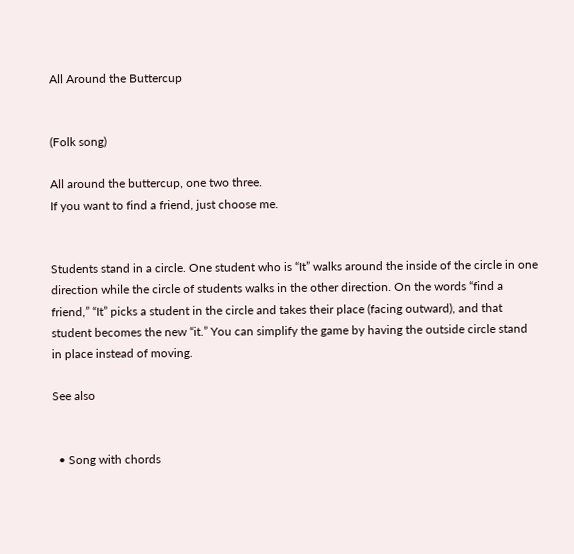All Around the Buttercup


(Folk song)

All around the buttercup, one two three.
If you want to find a friend, just choose me.


Students stand in a circle. One student who is “It” walks around the inside of the circle in one direction while the circle of students walks in the other direction. On the words “find a friend,” “It” picks a student in the circle and takes their place (facing outward), and that student becomes the new “it.” You can simplify the game by having the outside circle stand in place instead of moving.

See also


  • Song with chords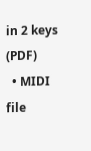in 2 keys (PDF)
  • MIDI file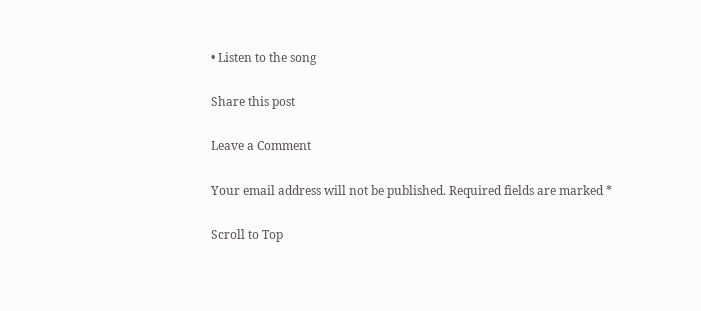• Listen to the song

Share this post

Leave a Comment

Your email address will not be published. Required fields are marked *

Scroll to Top